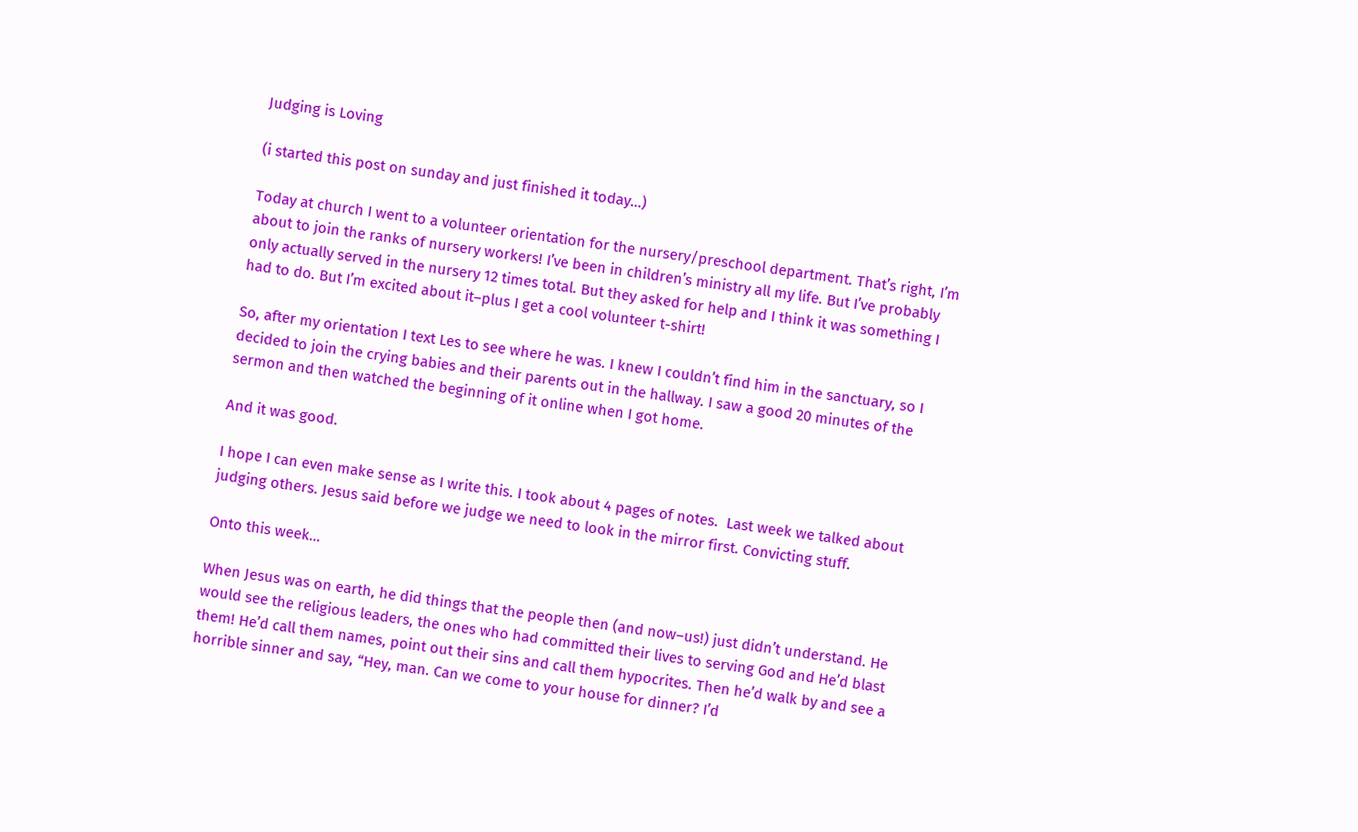Judging is Loving

(i started this post on sunday and just finished it today…)

Today at church I went to a volunteer orientation for the nursery/preschool department. That’s right, I’m about to join the ranks of nursery workers! I’ve been in children’s ministry all my life. But I’ve probably only actually served in the nursery 12 times total. But they asked for help and I think it was something I had to do. But I’m excited about it–plus I get a cool volunteer t-shirt!

So, after my orientation I text Les to see where he was. I knew I couldn’t find him in the sanctuary, so I decided to join the crying babies and their parents out in the hallway. I saw a good 20 minutes of the sermon and then watched the beginning of it online when I got home.

And it was good.

I hope I can even make sense as I write this. I took about 4 pages of notes.  Last week we talked about judging others. Jesus said before we judge we need to look in the mirror first. Convicting stuff.

Onto this week…

When Jesus was on earth, he did things that the people then (and now–us!) just didn’t understand. He would see the religious leaders, the ones who had committed their lives to serving God and He’d blast them! He’d call them names, point out their sins and call them hypocrites. Then he’d walk by and see a horrible sinner and say, “Hey, man. Can we come to your house for dinner? I’d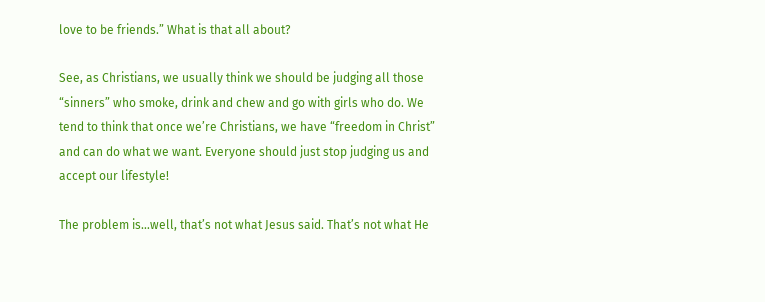love to be friends.” What is that all about?

See, as Christians, we usually think we should be judging all those “sinners” who smoke, drink and chew and go with girls who do. We tend to think that once we’re Christians, we have “freedom in Christ” and can do what we want. Everyone should just stop judging us and accept our lifestyle!

The problem is…well, that’s not what Jesus said. That’s not what He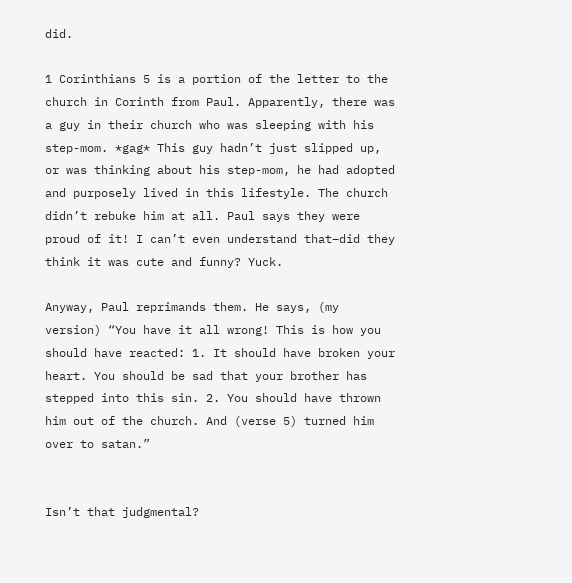did.

1 Corinthians 5 is a portion of the letter to the church in Corinth from Paul. Apparently, there was a guy in their church who was sleeping with his step-mom. *gag* This guy hadn’t just slipped up, or was thinking about his step-mom, he had adopted and purposely lived in this lifestyle. The church didn’t rebuke him at all. Paul says they were proud of it! I can’t even understand that–did they think it was cute and funny? Yuck.

Anyway, Paul reprimands them. He says, (my version) “You have it all wrong! This is how you should have reacted: 1. It should have broken your heart. You should be sad that your brother has stepped into this sin. 2. You should have thrown him out of the church. And (verse 5) turned him over to satan.”


Isn’t that judgmental?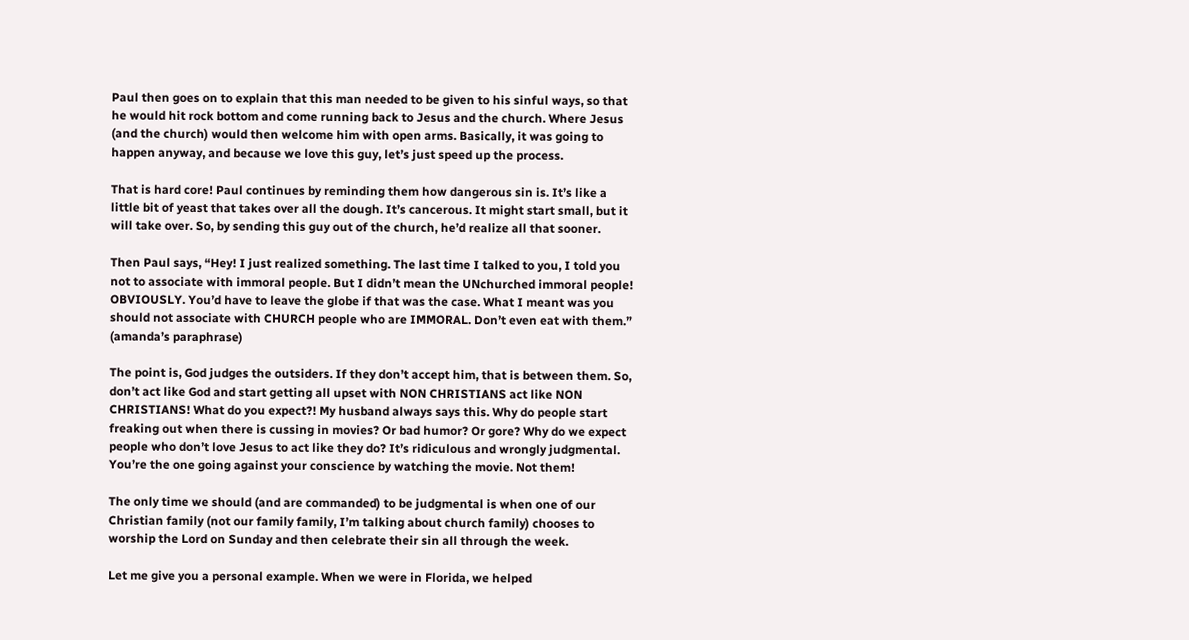Paul then goes on to explain that this man needed to be given to his sinful ways, so that he would hit rock bottom and come running back to Jesus and the church. Where Jesus (and the church) would then welcome him with open arms. Basically, it was going to happen anyway, and because we love this guy, let’s just speed up the process.

That is hard core! Paul continues by reminding them how dangerous sin is. It’s like a little bit of yeast that takes over all the dough. It’s cancerous. It might start small, but it will take over. So, by sending this guy out of the church, he’d realize all that sooner.

Then Paul says, “Hey! I just realized something. The last time I talked to you, I told you not to associate with immoral people. But I didn’t mean the UNchurched immoral people! OBVIOUSLY. You’d have to leave the globe if that was the case. What I meant was you should not associate with CHURCH people who are IMMORAL. Don’t even eat with them.” (amanda’s paraphrase)

The point is, God judges the outsiders. If they don’t accept him, that is between them. So, don’t act like God and start getting all upset with NON CHRISTIANS act like NON CHRISTIANS! What do you expect?! My husband always says this. Why do people start freaking out when there is cussing in movies? Or bad humor? Or gore? Why do we expect people who don’t love Jesus to act like they do? It’s ridiculous and wrongly judgmental. You’re the one going against your conscience by watching the movie. Not them!

The only time we should (and are commanded) to be judgmental is when one of our Christian family (not our family family, I’m talking about church family) chooses to worship the Lord on Sunday and then celebrate their sin all through the week.

Let me give you a personal example. When we were in Florida, we helped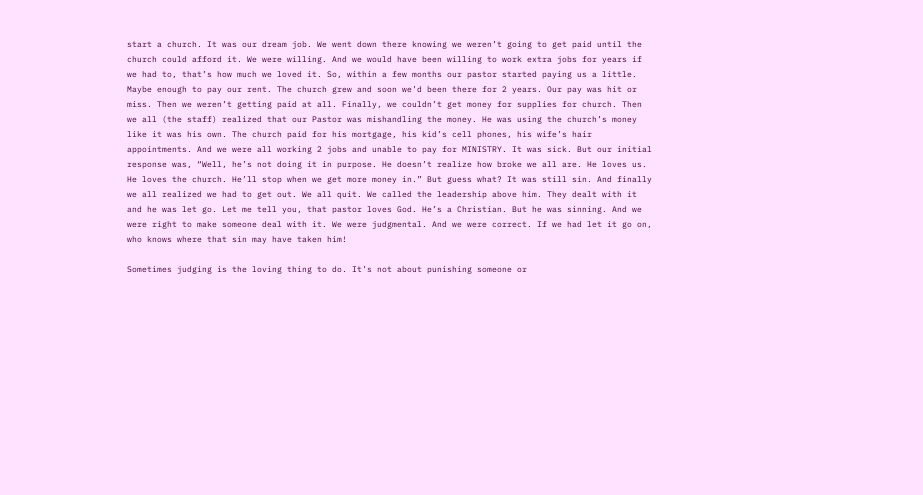start a church. It was our dream job. We went down there knowing we weren’t going to get paid until the church could afford it. We were willing. And we would have been willing to work extra jobs for years if we had to, that’s how much we loved it. So, within a few months our pastor started paying us a little. Maybe enough to pay our rent. The church grew and soon we’d been there for 2 years. Our pay was hit or miss. Then we weren’t getting paid at all. Finally, we couldn’t get money for supplies for church. Then we all (the staff) realized that our Pastor was mishandling the money. He was using the church’s money like it was his own. The church paid for his mortgage, his kid’s cell phones, his wife’s hair appointments. And we were all working 2 jobs and unable to pay for MINISTRY. It was sick. But our initial response was, “Well, he’s not doing it in purpose. He doesn’t realize how broke we all are. He loves us. He loves the church. He’ll stop when we get more money in.” But guess what? It was still sin. And finally we all realized we had to get out. We all quit. We called the leadership above him. They dealt with it and he was let go. Let me tell you, that pastor loves God. He’s a Christian. But he was sinning. And we were right to make someone deal with it. We were judgmental. And we were correct. If we had let it go on, who knows where that sin may have taken him!

Sometimes judging is the loving thing to do. It’s not about punishing someone or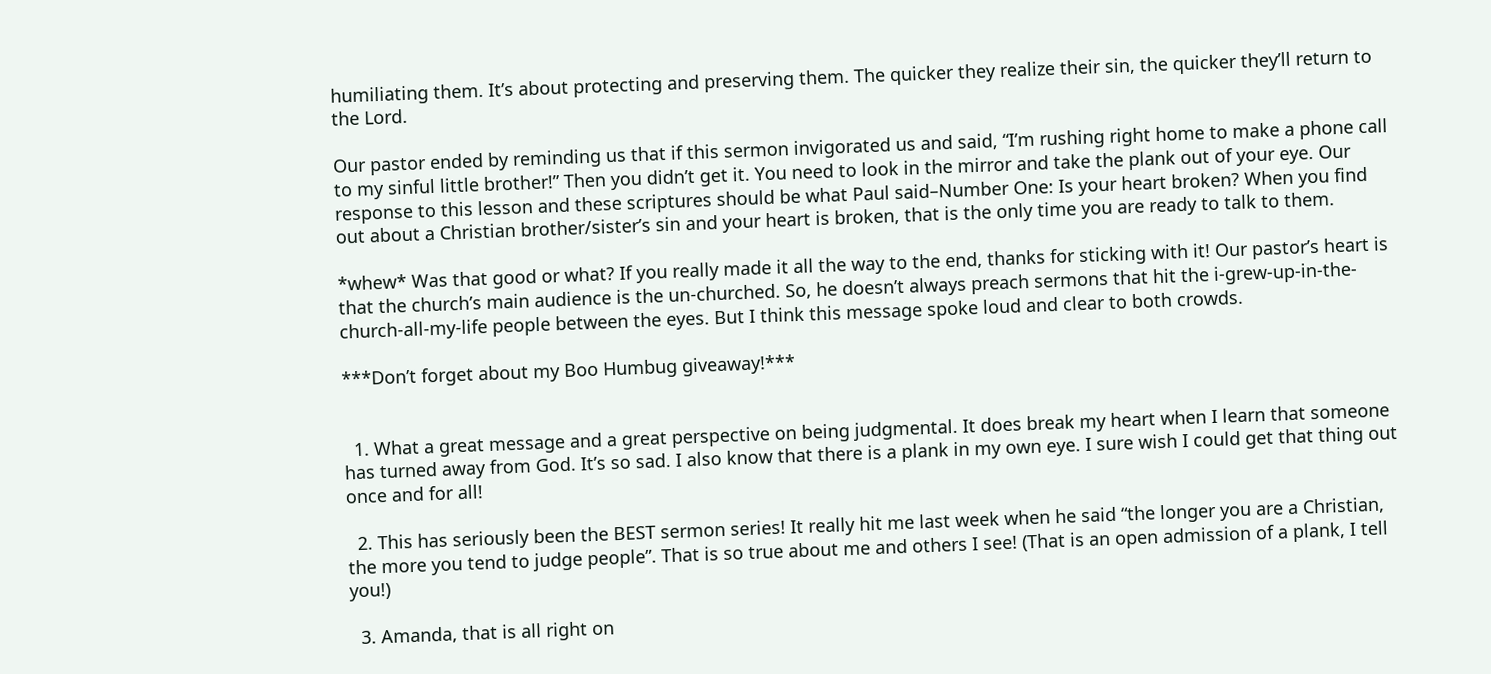humiliating them. It’s about protecting and preserving them. The quicker they realize their sin, the quicker they’ll return to the Lord.

Our pastor ended by reminding us that if this sermon invigorated us and said, “I’m rushing right home to make a phone call to my sinful little brother!” Then you didn’t get it. You need to look in the mirror and take the plank out of your eye. Our response to this lesson and these scriptures should be what Paul said–Number One: Is your heart broken? When you find out about a Christian brother/sister’s sin and your heart is broken, that is the only time you are ready to talk to them.

*whew* Was that good or what? If you really made it all the way to the end, thanks for sticking with it! Our pastor’s heart is that the church’s main audience is the un-churched. So, he doesn’t always preach sermons that hit the i-grew-up-in-the-church-all-my-life people between the eyes. But I think this message spoke loud and clear to both crowds.

***Don’t forget about my Boo Humbug giveaway!***


  1. What a great message and a great perspective on being judgmental. It does break my heart when I learn that someone has turned away from God. It’s so sad. I also know that there is a plank in my own eye. I sure wish I could get that thing out once and for all!

  2. This has seriously been the BEST sermon series! It really hit me last week when he said “the longer you are a Christian, the more you tend to judge people”. That is so true about me and others I see! (That is an open admission of a plank, I tell you!)

  3. Amanda, that is all right on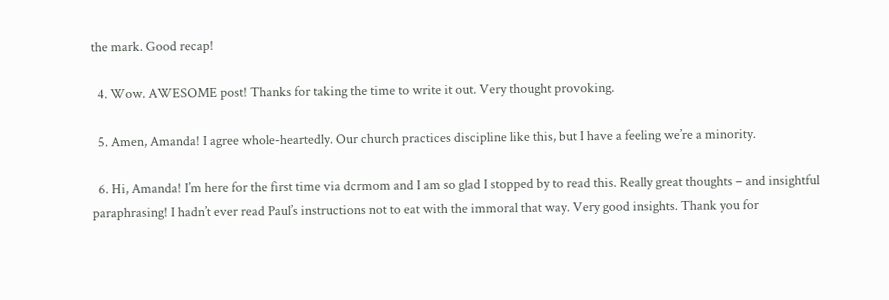the mark. Good recap!

  4. Wow. AWESOME post! Thanks for taking the time to write it out. Very thought provoking.

  5. Amen, Amanda! I agree whole-heartedly. Our church practices discipline like this, but I have a feeling we’re a minority.

  6. Hi, Amanda! I’m here for the first time via dcrmom and I am so glad I stopped by to read this. Really great thoughts – and insightful paraphrasing! I hadn’t ever read Paul’s instructions not to eat with the immoral that way. Very good insights. Thank you for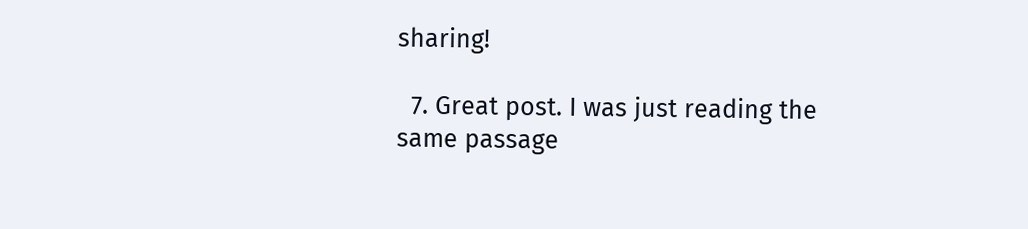sharing!

  7. Great post. I was just reading the same passage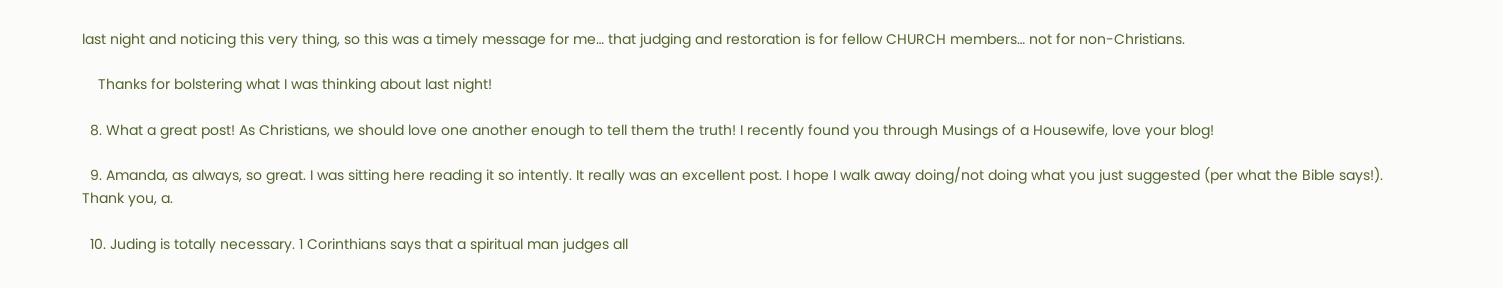last night and noticing this very thing, so this was a timely message for me… that judging and restoration is for fellow CHURCH members… not for non-Christians.

    Thanks for bolstering what I was thinking about last night!

  8. What a great post! As Christians, we should love one another enough to tell them the truth! I recently found you through Musings of a Housewife, love your blog!

  9. Amanda, as always, so great. I was sitting here reading it so intently. It really was an excellent post. I hope I walk away doing/not doing what you just suggested (per what the Bible says!). Thank you, a.

  10. Juding is totally necessary. 1 Corinthians says that a spiritual man judges all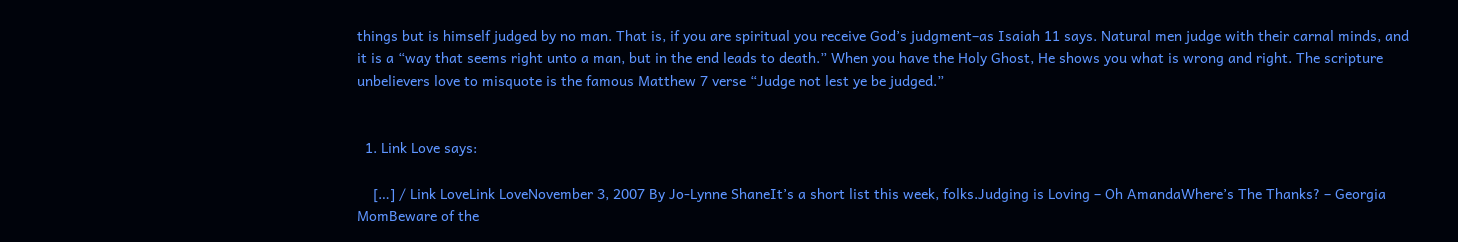things but is himself judged by no man. That is, if you are spiritual you receive God’s judgment–as Isaiah 11 says. Natural men judge with their carnal minds, and it is a “way that seems right unto a man, but in the end leads to death.” When you have the Holy Ghost, He shows you what is wrong and right. The scripture unbelievers love to misquote is the famous Matthew 7 verse “Judge not lest ye be judged.”


  1. Link Love says:

    […] / Link LoveLink LoveNovember 3, 2007 By Jo-Lynne ShaneIt’s a short list this week, folks.Judging is Loving – Oh AmandaWhere’s The Thanks? – Georgia MomBeware of the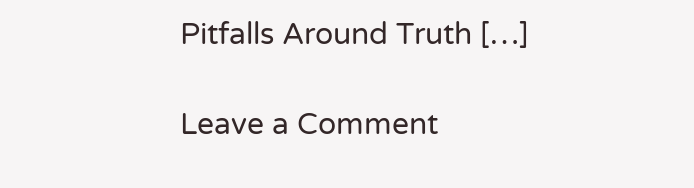Pitfalls Around Truth […]

Leave a Comment